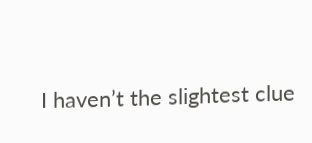I haven’t the slightest clue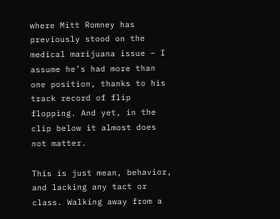where Mitt Romney has previously stood on the medical marijuana issue – I assume he’s had more than one position, thanks to his track record of flip flopping. And yet, in the clip below it almost does not matter.

This is just mean, behavior, and lacking any tact or class. Walking away from a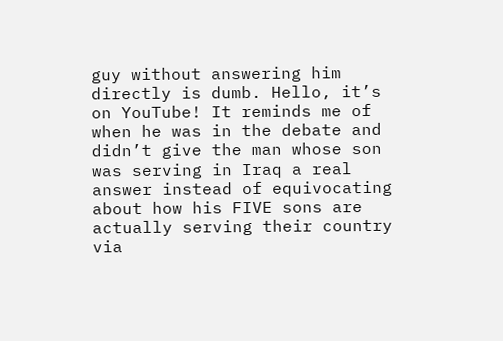guy without answering him directly is dumb. Hello, it’s on YouTube! It reminds me of when he was in the debate and didn’t give the man whose son was serving in Iraq a real answer instead of equivocating about how his FIVE sons are actually serving their country via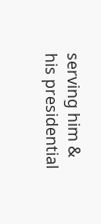serving him & his presidential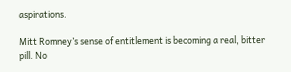aspirations.

Mitt Romney’s sense of entitlement is becoming a real, bitter pill. No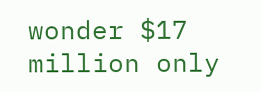wonder $17 million only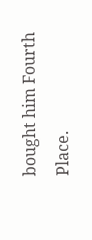bought him Fourth Place.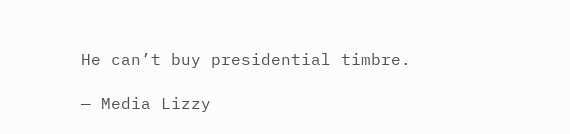He can’t buy presidential timbre.

— Media Lizzy